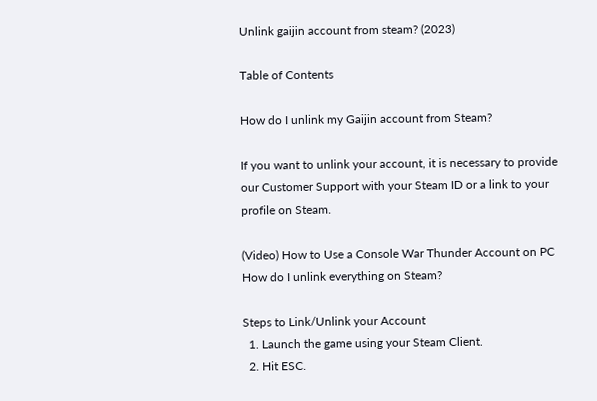Unlink gaijin account from steam? (2023)

Table of Contents

How do I unlink my Gaijin account from Steam?

If you want to unlink your account, it is necessary to provide our Customer Support with your Steam ID or a link to your profile on Steam.

(Video) How to Use a Console War Thunder Account on PC
How do I unlink everything on Steam?

Steps to Link/Unlink your Account
  1. Launch the game using your Steam Client.
  2. Hit ESC.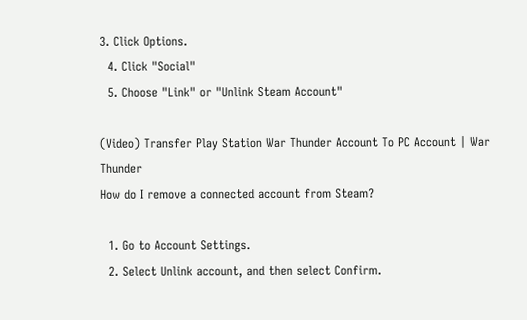3. Click Options.
  4. Click "Social"
  5. Choose "Link" or "Unlink Steam Account"

(Video) Transfer Play Station War Thunder Account To PC Account | War Thunder
How do I remove a connected account from Steam?

  1. Go to Account Settings.
  2. Select Unlink account, and then select Confirm.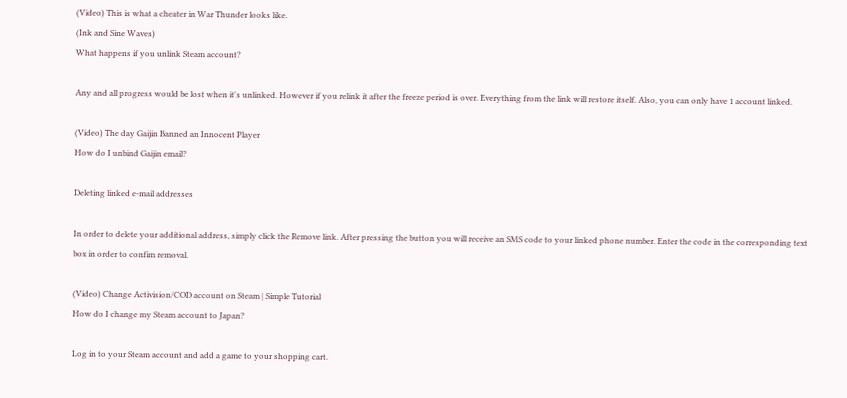(Video) This is what a cheater in War Thunder looks like.
(Ink and Sine Waves)
What happens if you unlink Steam account?

Any and all progress would be lost when it's unlinked. However if you relink it after the freeze period is over. Everything from the link will restore itself. Also, you can only have 1 account linked.

(Video) The day Gaijin Banned an Innocent Player
How do I unbind Gaijin email?

Deleting linked e-mail addresses

In order to delete your additional address, simply click the Remove link. After pressing the button you will receive an SMS code to your linked phone number. Enter the code in the corresponding text box in order to confim removal.

(Video) Change Activision/COD account on Steam | Simple Tutorial
How do I change my Steam account to Japan?

Log in to your Steam account and add a game to your shopping cart.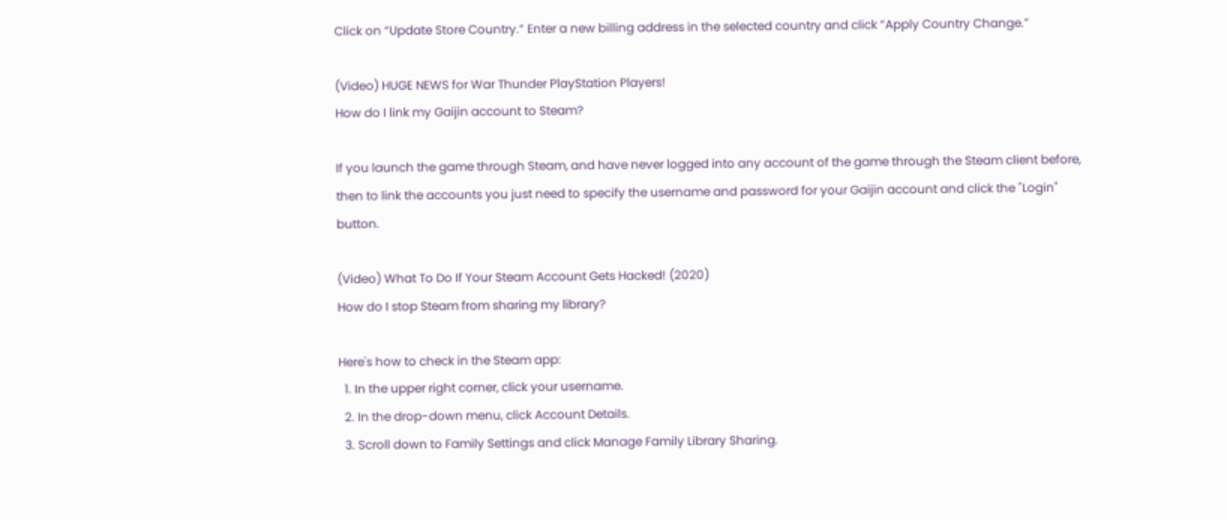Click on “Update Store Country.” Enter a new billing address in the selected country and click “Apply Country Change.”

(Video) HUGE NEWS for War Thunder PlayStation Players!
How do I link my Gaijin account to Steam?

If you launch the game through Steam, and have never logged into any account of the game through the Steam client before, then to link the accounts you just need to specify the username and password for your Gaijin account and click the "Login" button.

(Video) What To Do If Your Steam Account Gets Hacked! (2020)
How do I stop Steam from sharing my library?

Here's how to check in the Steam app:
  1. In the upper right corner, click your username.
  2. In the drop-down menu, click Account Details.
  3. Scroll down to Family Settings and click Manage Family Library Sharing.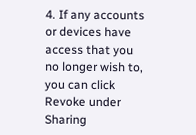4. If any accounts or devices have access that you no longer wish to, you can click Revoke under Sharing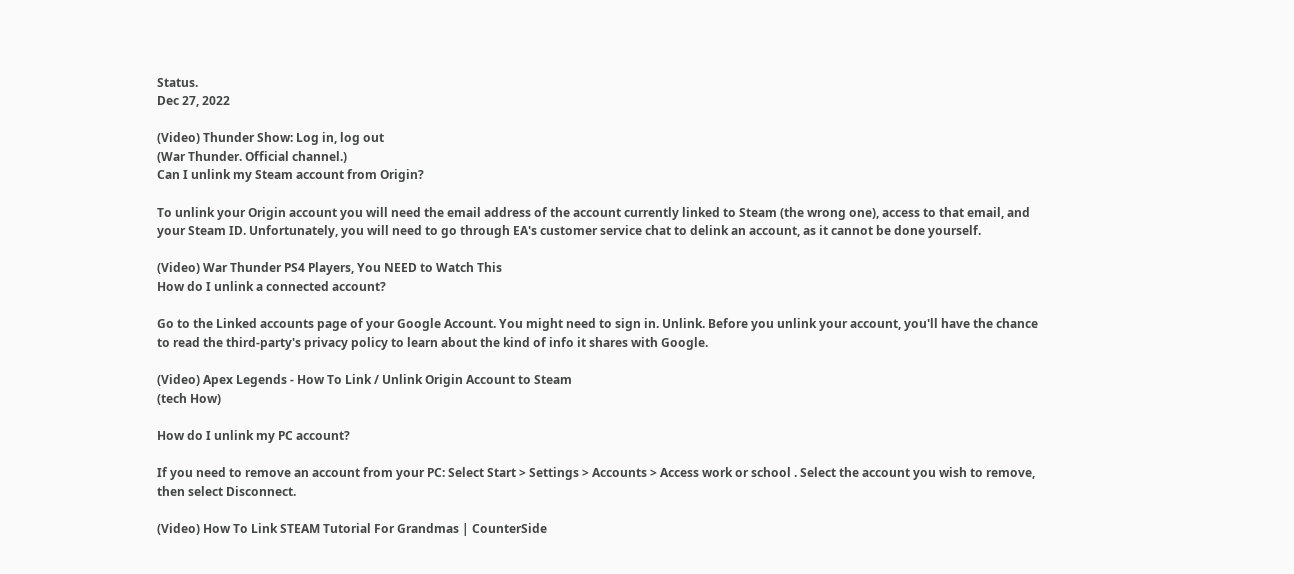Status.
Dec 27, 2022

(Video) Thunder Show: Log in, log out
(War Thunder. Official channel.)
Can I unlink my Steam account from Origin?

To unlink your Origin account you will need the email address of the account currently linked to Steam (the wrong one), access to that email, and your Steam ID. Unfortunately, you will need to go through EA's customer service chat to delink an account, as it cannot be done yourself.

(Video) War Thunder PS4 Players, You NEED to Watch This
How do I unlink a connected account?

Go to the Linked accounts page of your Google Account. You might need to sign in. Unlink. Before you unlink your account, you'll have the chance to read the third-party's privacy policy to learn about the kind of info it shares with Google.

(Video) Apex Legends - How To Link / Unlink Origin Account to Steam
(tech How)

How do I unlink my PC account?

If you need to remove an account from your PC: Select Start > Settings > Accounts > Access work or school . Select the account you wish to remove, then select Disconnect.

(Video) How To Link STEAM Tutorial For Grandmas | CounterSide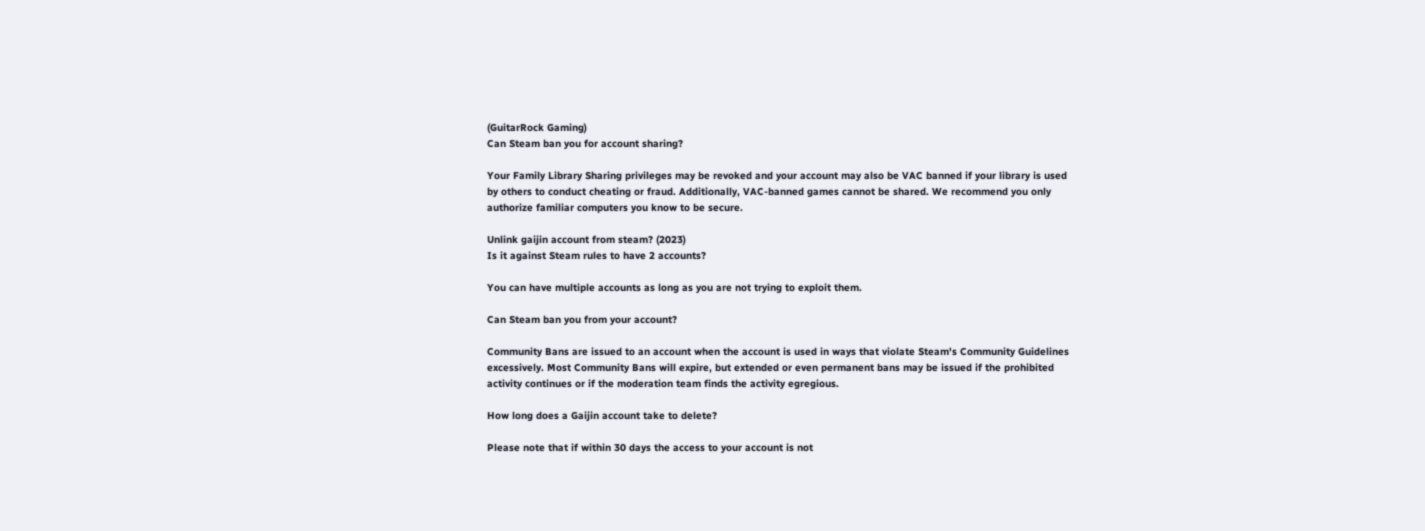(GuitarRock Gaming)
Can Steam ban you for account sharing?

Your Family Library Sharing privileges may be revoked and your account may also be VAC banned if your library is used by others to conduct cheating or fraud. Additionally, VAC-banned games cannot be shared. We recommend you only authorize familiar computers you know to be secure.

Unlink gaijin account from steam? (2023)
Is it against Steam rules to have 2 accounts?

You can have multiple accounts as long as you are not trying to exploit them.

Can Steam ban you from your account?

Community Bans are issued to an account when the account is used in ways that violate Steam's Community Guidelines excessively. Most Community Bans will expire, but extended or even permanent bans may be issued if the prohibited activity continues or if the moderation team finds the activity egregious.

How long does a Gaijin account take to delete?

Please note that if within 30 days the access to your account is not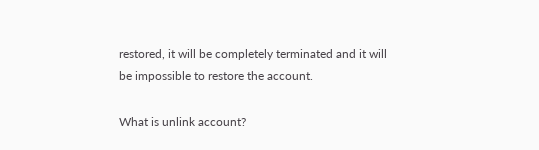restored, it will be completely terminated and it will be impossible to restore the account.

What is unlink account?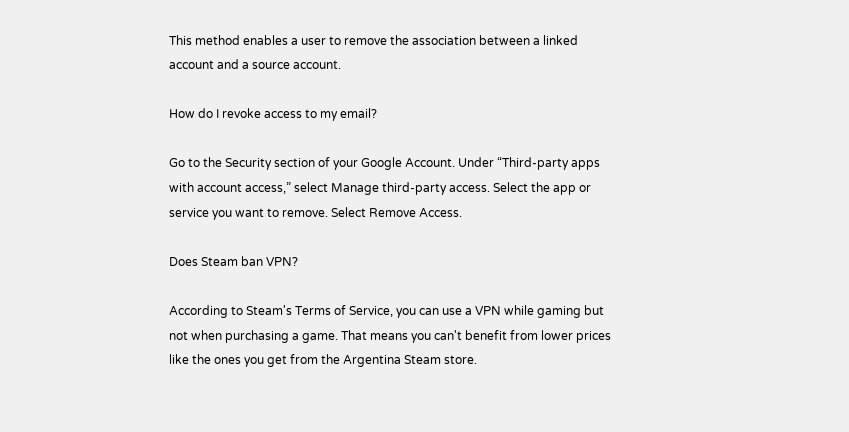This method enables a user to remove the association between a linked account and a source account.

How do I revoke access to my email?

Go to the Security section of your Google Account. Under “Third-party apps with account access,” select Manage third-party access. Select the app or service you want to remove. Select Remove Access.

Does Steam ban VPN?

According to Steam's Terms of Service, you can use a VPN while gaming but not when purchasing a game. That means you can't benefit from lower prices like the ones you get from the Argentina Steam store.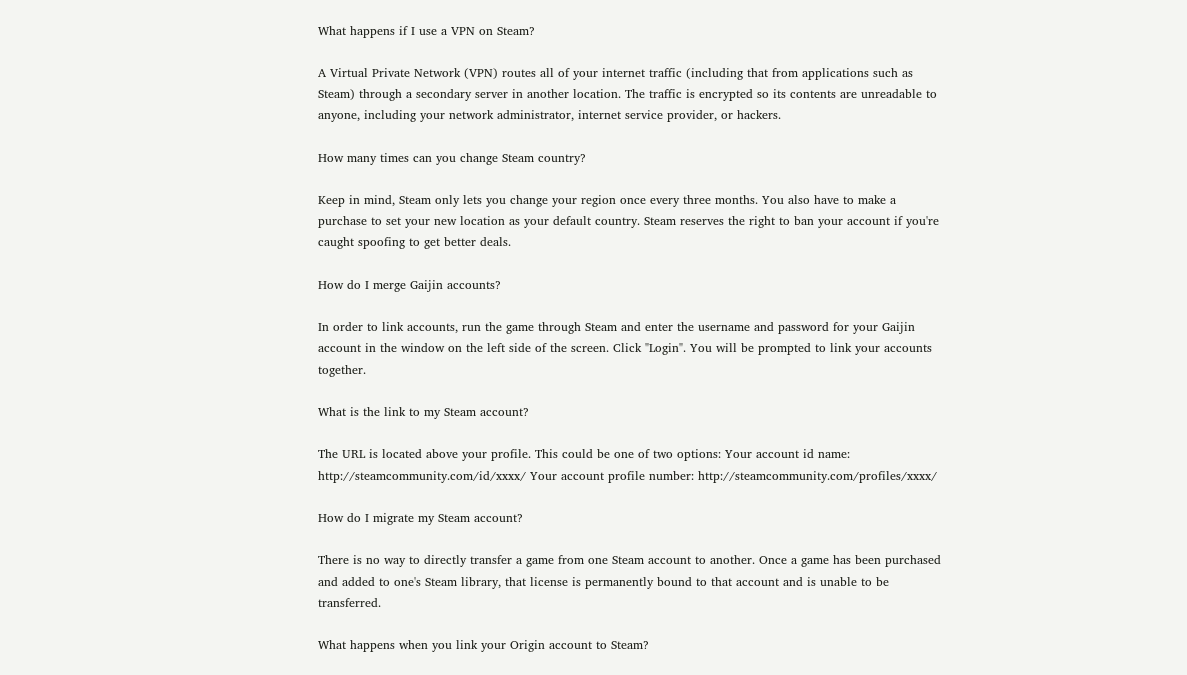What happens if I use a VPN on Steam?

A Virtual Private Network (VPN) routes all of your internet traffic (including that from applications such as Steam) through a secondary server in another location. The traffic is encrypted so its contents are unreadable to anyone, including your network administrator, internet service provider, or hackers.

How many times can you change Steam country?

Keep in mind, Steam only lets you change your region once every three months. You also have to make a purchase to set your new location as your default country. Steam reserves the right to ban your account if you're caught spoofing to get better deals.

How do I merge Gaijin accounts?

In order to link accounts, run the game through Steam and enter the username and password for your Gaijin account in the window on the left side of the screen. Click "Login". You will be prompted to link your accounts together.

What is the link to my Steam account?

The URL is located above your profile. This could be one of two options: Your account id name: http://steamcommunity.com/id/xxxx/ Your account profile number: http://steamcommunity.com/profiles/xxxx/

How do I migrate my Steam account?

There is no way to directly transfer a game from one Steam account to another. Once a game has been purchased and added to one's Steam library, that license is permanently bound to that account and is unable to be transferred.

What happens when you link your Origin account to Steam?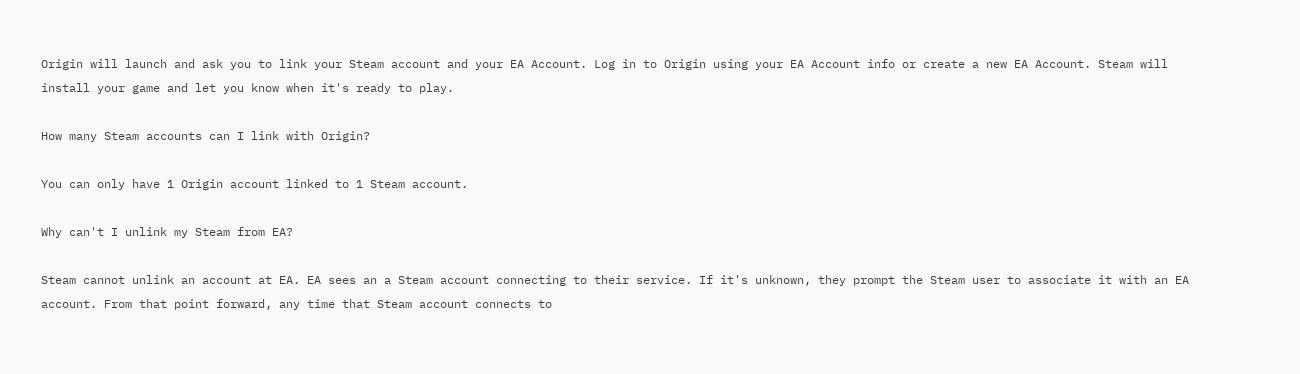Origin will launch and ask you to link your Steam account and your EA Account. Log in to Origin using your EA Account info or create a new EA Account. Steam will install your game and let you know when it's ready to play.

How many Steam accounts can I link with Origin?

You can only have 1 Origin account linked to 1 Steam account.

Why can't I unlink my Steam from EA?

Steam cannot unlink an account at EA. EA sees an a Steam account connecting to their service. If it's unknown, they prompt the Steam user to associate it with an EA account. From that point forward, any time that Steam account connects to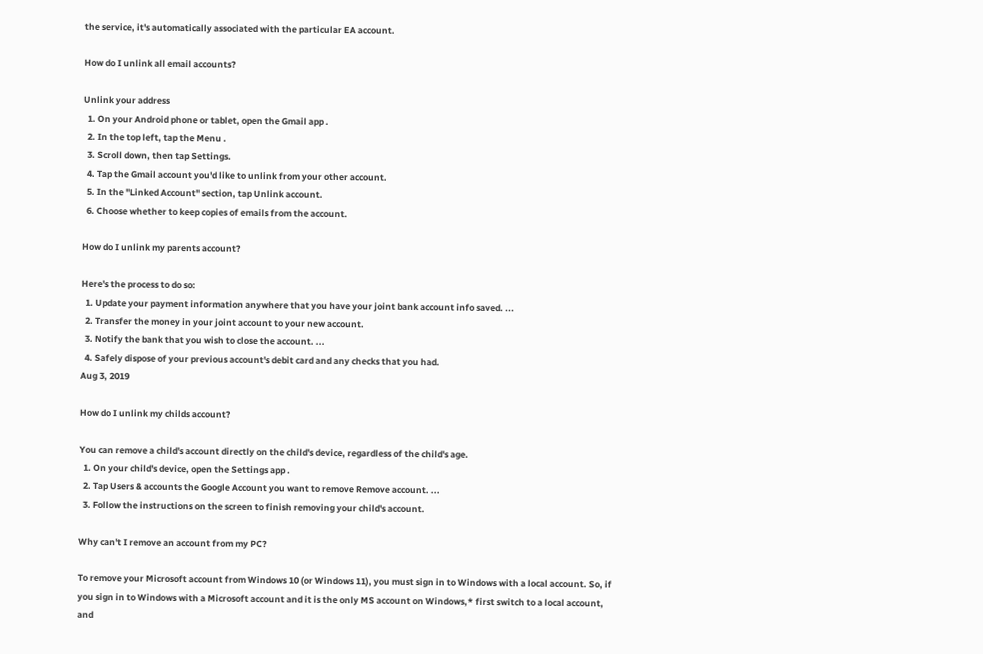the service, it's automatically associated with the particular EA account.

How do I unlink all email accounts?

Unlink your address
  1. On your Android phone or tablet, open the Gmail app .
  2. In the top left, tap the Menu .
  3. Scroll down, then tap Settings.
  4. Tap the Gmail account you'd like to unlink from your other account.
  5. In the "Linked Account" section, tap Unlink account.
  6. Choose whether to keep copies of emails from the account.

How do I unlink my parents account?

Here's the process to do so:
  1. Update your payment information anywhere that you have your joint bank account info saved. ...
  2. Transfer the money in your joint account to your new account.
  3. Notify the bank that you wish to close the account. ...
  4. Safely dispose of your previous account's debit card and any checks that you had.
Aug 3, 2019

How do I unlink my childs account?

You can remove a child's account directly on the child's device, regardless of the child's age.
  1. On your child's device, open the Settings app .
  2. Tap Users & accounts the Google Account you want to remove Remove account. ...
  3. Follow the instructions on the screen to finish removing your child's account.

Why can't I remove an account from my PC?

To remove your Microsoft account from Windows 10 (or Windows 11), you must sign in to Windows with a local account. So, if you sign in to Windows with a Microsoft account and it is the only MS account on Windows,* first switch to a local account, and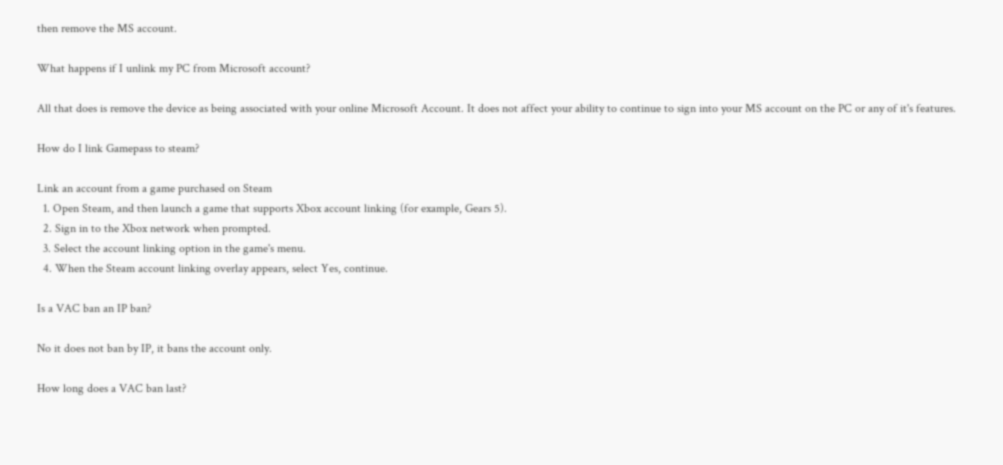then remove the MS account.

What happens if I unlink my PC from Microsoft account?

All that does is remove the device as being associated with your online Microsoft Account. It does not affect your ability to continue to sign into your MS account on the PC or any of it's features.

How do I link Gamepass to steam?

Link an account from a game purchased on Steam
  1. Open Steam, and then launch a game that supports Xbox account linking (for example, Gears 5).
  2. Sign in to the Xbox network when prompted.
  3. Select the account linking option in the game's menu.
  4. When the Steam account linking overlay appears, select Yes, continue.

Is a VAC ban an IP ban?

No it does not ban by IP, it bans the account only.

How long does a VAC ban last?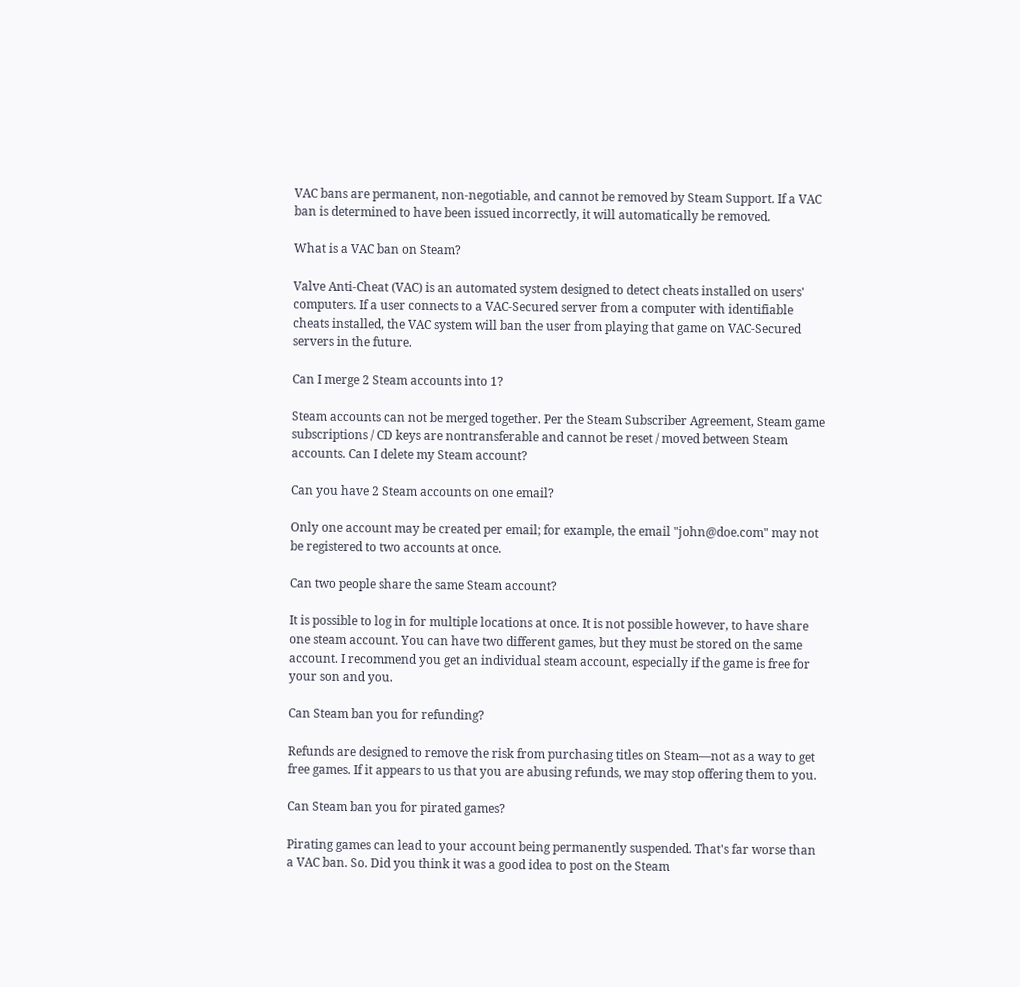VAC bans are permanent, non-negotiable, and cannot be removed by Steam Support. If a VAC ban is determined to have been issued incorrectly, it will automatically be removed.

What is a VAC ban on Steam?

Valve Anti-Cheat (VAC) is an automated system designed to detect cheats installed on users' computers. If a user connects to a VAC-Secured server from a computer with identifiable cheats installed, the VAC system will ban the user from playing that game on VAC-Secured servers in the future.

Can I merge 2 Steam accounts into 1?

Steam accounts can not be merged together. Per the Steam Subscriber Agreement, Steam game subscriptions / CD keys are nontransferable and cannot be reset / moved between Steam accounts. Can I delete my Steam account?

Can you have 2 Steam accounts on one email?

Only one account may be created per email; for example, the email "john@doe.com" may not be registered to two accounts at once.

Can two people share the same Steam account?

It is possible to log in for multiple locations at once. It is not possible however, to have share one steam account. You can have two different games, but they must be stored on the same account. I recommend you get an individual steam account, especially if the game is free for your son and you.

Can Steam ban you for refunding?

Refunds are designed to remove the risk from purchasing titles on Steam—not as a way to get free games. If it appears to us that you are abusing refunds, we may stop offering them to you.

Can Steam ban you for pirated games?

Pirating games can lead to your account being permanently suspended. That's far worse than a VAC ban. So. Did you think it was a good idea to post on the Steam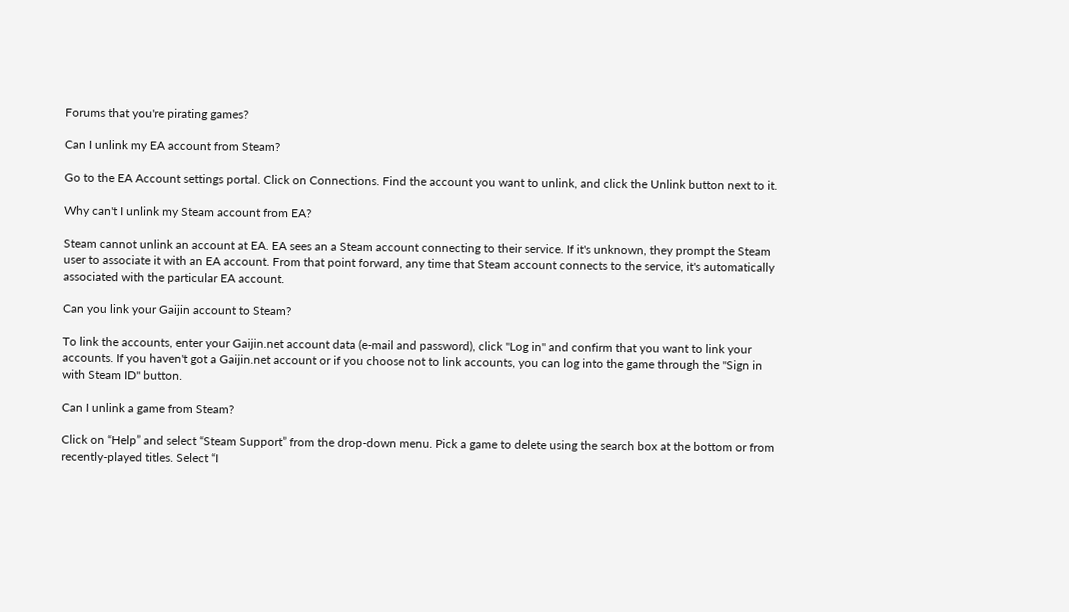Forums that you're pirating games?

Can I unlink my EA account from Steam?

Go to the EA Account settings portal. Click on Connections. Find the account you want to unlink, and click the Unlink button next to it.

Why can't I unlink my Steam account from EA?

Steam cannot unlink an account at EA. EA sees an a Steam account connecting to their service. If it's unknown, they prompt the Steam user to associate it with an EA account. From that point forward, any time that Steam account connects to the service, it's automatically associated with the particular EA account.

Can you link your Gaijin account to Steam?

To link the accounts, enter your Gaijin.net account data (e-mail and password), click "Log in" and confirm that you want to link your accounts. If you haven't got a Gaijin.net account or if you choose not to link accounts, you can log into the game through the "Sign in with Steam ID" button.

Can I unlink a game from Steam?

Click on “Help” and select “Steam Support” from the drop-down menu. Pick a game to delete using the search box at the bottom or from recently-played titles. Select “I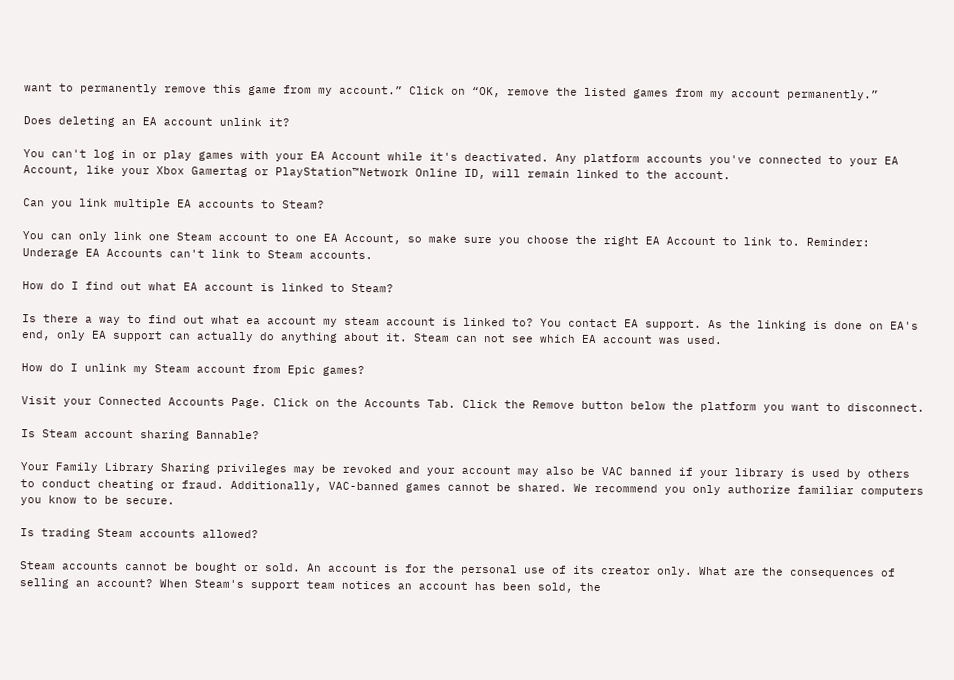want to permanently remove this game from my account.” Click on “OK, remove the listed games from my account permanently.”

Does deleting an EA account unlink it?

You can't log in or play games with your EA Account while it's deactivated. Any platform accounts you've connected to your EA Account, like your Xbox Gamertag or PlayStation™Network Online ID, will remain linked to the account.

Can you link multiple EA accounts to Steam?

You can only link one Steam account to one EA Account, so make sure you choose the right EA Account to link to. Reminder: Underage EA Accounts can't link to Steam accounts.

How do I find out what EA account is linked to Steam?

Is there a way to find out what ea account my steam account is linked to? You contact EA support. As the linking is done on EA's end, only EA support can actually do anything about it. Steam can not see which EA account was used.

How do I unlink my Steam account from Epic games?

Visit your Connected Accounts Page. Click on the Accounts Tab. Click the Remove button below the platform you want to disconnect.

Is Steam account sharing Bannable?

Your Family Library Sharing privileges may be revoked and your account may also be VAC banned if your library is used by others to conduct cheating or fraud. Additionally, VAC-banned games cannot be shared. We recommend you only authorize familiar computers you know to be secure.

Is trading Steam accounts allowed?

Steam accounts cannot be bought or sold. An account is for the personal use of its creator only. What are the consequences of selling an account? When Steam's support team notices an account has been sold, the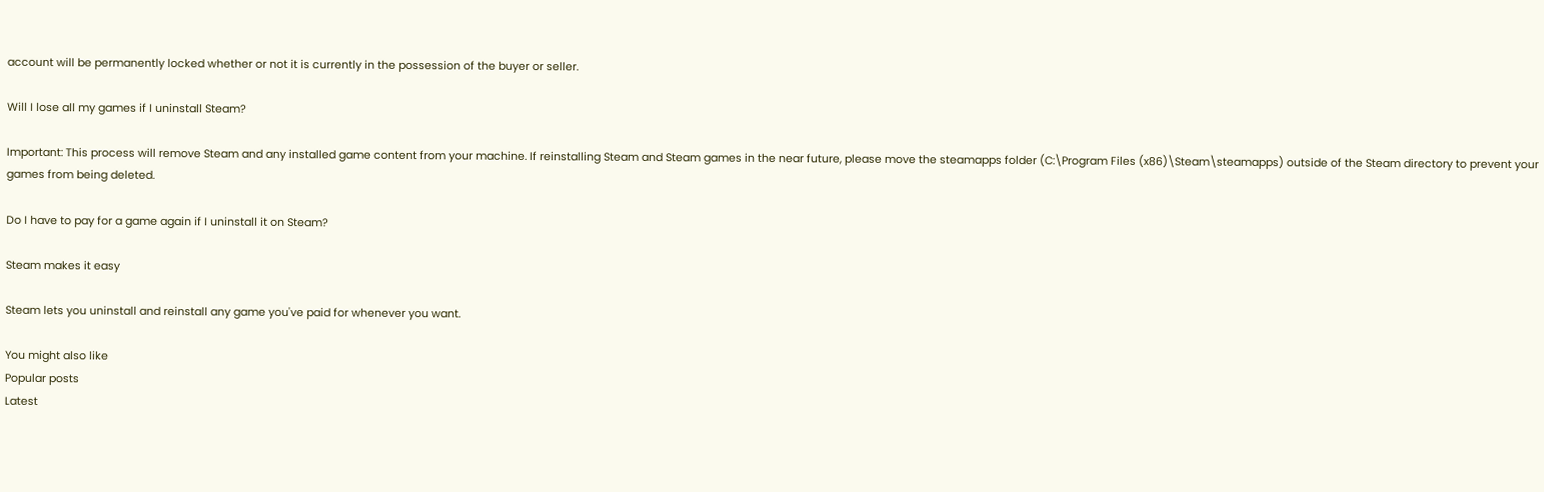account will be permanently locked whether or not it is currently in the possession of the buyer or seller.

Will I lose all my games if I uninstall Steam?

Important: This process will remove Steam and any installed game content from your machine. If reinstalling Steam and Steam games in the near future, please move the steamapps folder (C:\Program Files (x86)\Steam\steamapps) outside of the Steam directory to prevent your games from being deleted.

Do I have to pay for a game again if I uninstall it on Steam?

Steam makes it easy

Steam lets you uninstall and reinstall any game you've paid for whenever you want.

You might also like
Popular posts
Latest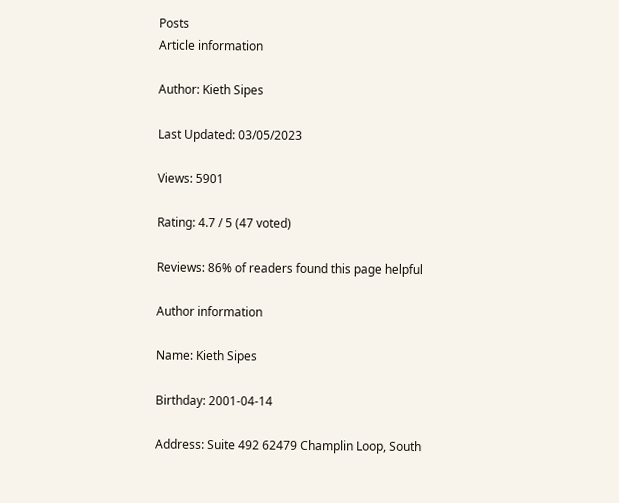Posts
Article information

Author: Kieth Sipes

Last Updated: 03/05/2023

Views: 5901

Rating: 4.7 / 5 (47 voted)

Reviews: 86% of readers found this page helpful

Author information

Name: Kieth Sipes

Birthday: 2001-04-14

Address: Suite 492 62479 Champlin Loop, South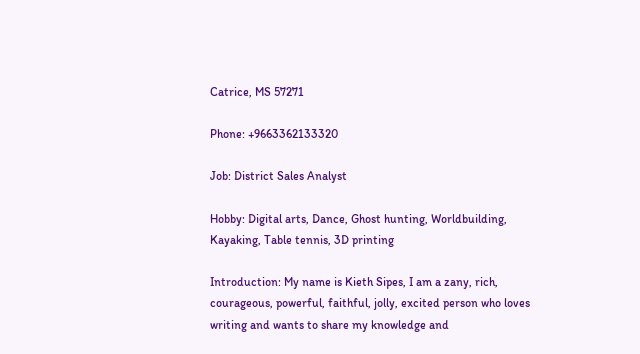Catrice, MS 57271

Phone: +9663362133320

Job: District Sales Analyst

Hobby: Digital arts, Dance, Ghost hunting, Worldbuilding, Kayaking, Table tennis, 3D printing

Introduction: My name is Kieth Sipes, I am a zany, rich, courageous, powerful, faithful, jolly, excited person who loves writing and wants to share my knowledge and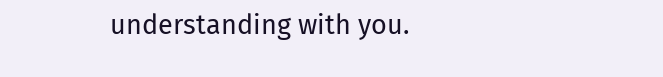understanding with you.